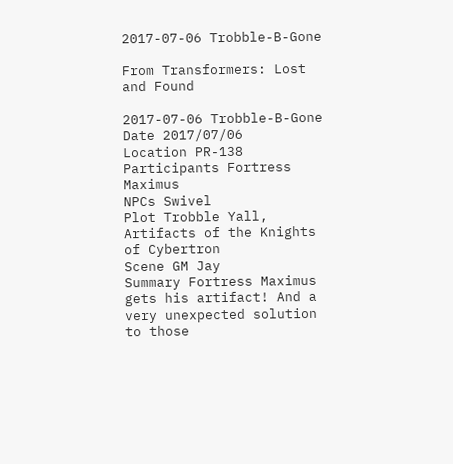2017-07-06 Trobble-B-Gone

From Transformers: Lost and Found

2017-07-06 Trobble-B-Gone
Date 2017/07/06
Location PR-138
Participants Fortress Maximus
NPCs Swivel
Plot Trobble Yall, Artifacts of the Knights of Cybertron
Scene GM Jay
Summary Fortress Maximus gets his artifact! And a very unexpected solution to those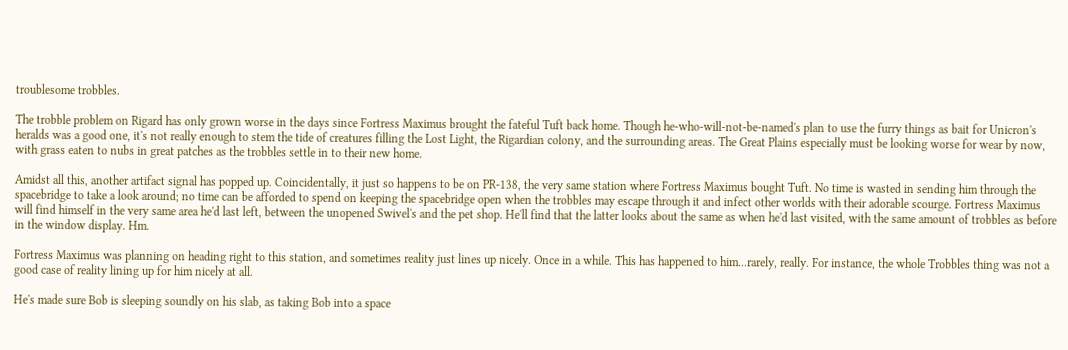troublesome trobbles.

The trobble problem on Rigard has only grown worse in the days since Fortress Maximus brought the fateful Tuft back home. Though he-who-will-not-be-named's plan to use the furry things as bait for Unicron's heralds was a good one, it's not really enough to stem the tide of creatures filling the Lost Light, the Rigardian colony, and the surrounding areas. The Great Plains especially must be looking worse for wear by now, with grass eaten to nubs in great patches as the trobbles settle in to their new home.

Amidst all this, another artifact signal has popped up. Coincidentally, it just so happens to be on PR-138, the very same station where Fortress Maximus bought Tuft. No time is wasted in sending him through the spacebridge to take a look around; no time can be afforded to spend on keeping the spacebridge open when the trobbles may escape through it and infect other worlds with their adorable scourge. Fortress Maximus will find himself in the very same area he'd last left, between the unopened Swivel's and the pet shop. He'll find that the latter looks about the same as when he'd last visited, with the same amount of trobbles as before in the window display. Hm.

Fortress Maximus was planning on heading right to this station, and sometimes reality just lines up nicely. Once in a while. This has happened to him...rarely, really. For instance, the whole Trobbles thing was not a good case of reality lining up for him nicely at all.

He's made sure Bob is sleeping soundly on his slab, as taking Bob into a space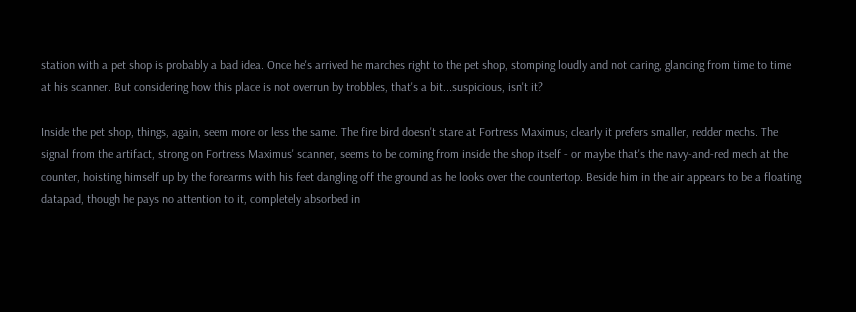station with a pet shop is probably a bad idea. Once he's arrived he marches right to the pet shop, stomping loudly and not caring, glancing from time to time at his scanner. But considering how this place is not overrun by trobbles, that's a bit...suspicious, isn't it?

Inside the pet shop, things, again, seem more or less the same. The fire bird doesn't stare at Fortress Maximus; clearly it prefers smaller, redder mechs. The signal from the artifact, strong on Fortress Maximus' scanner, seems to be coming from inside the shop itself - or maybe that's the navy-and-red mech at the counter, hoisting himself up by the forearms with his feet dangling off the ground as he looks over the countertop. Beside him in the air appears to be a floating datapad, though he pays no attention to it, completely absorbed in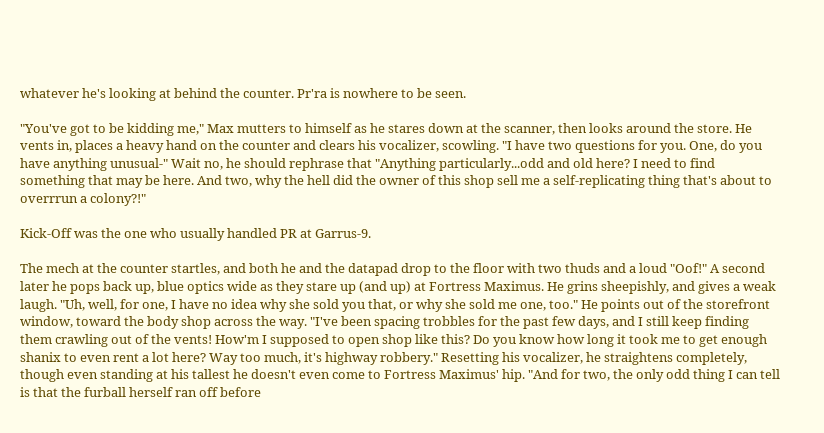whatever he's looking at behind the counter. Pr'ra is nowhere to be seen.

"You've got to be kidding me," Max mutters to himself as he stares down at the scanner, then looks around the store. He vents in, places a heavy hand on the counter and clears his vocalizer, scowling. "I have two questions for you. One, do you have anything unusual-" Wait no, he should rephrase that "Anything particularly...odd and old here? I need to find something that may be here. And two, why the hell did the owner of this shop sell me a self-replicating thing that's about to overrrun a colony?!"

Kick-Off was the one who usually handled PR at Garrus-9.

The mech at the counter startles, and both he and the datapad drop to the floor with two thuds and a loud "Oof!" A second later he pops back up, blue optics wide as they stare up (and up) at Fortress Maximus. He grins sheepishly, and gives a weak laugh. "Uh, well, for one, I have no idea why she sold you that, or why she sold me one, too." He points out of the storefront window, toward the body shop across the way. "I've been spacing trobbles for the past few days, and I still keep finding them crawling out of the vents! How'm I supposed to open shop like this? Do you know how long it took me to get enough shanix to even rent a lot here? Way too much, it's highway robbery." Resetting his vocalizer, he straightens completely, though even standing at his tallest he doesn't even come to Fortress Maximus' hip. "And for two, the only odd thing I can tell is that the furball herself ran off before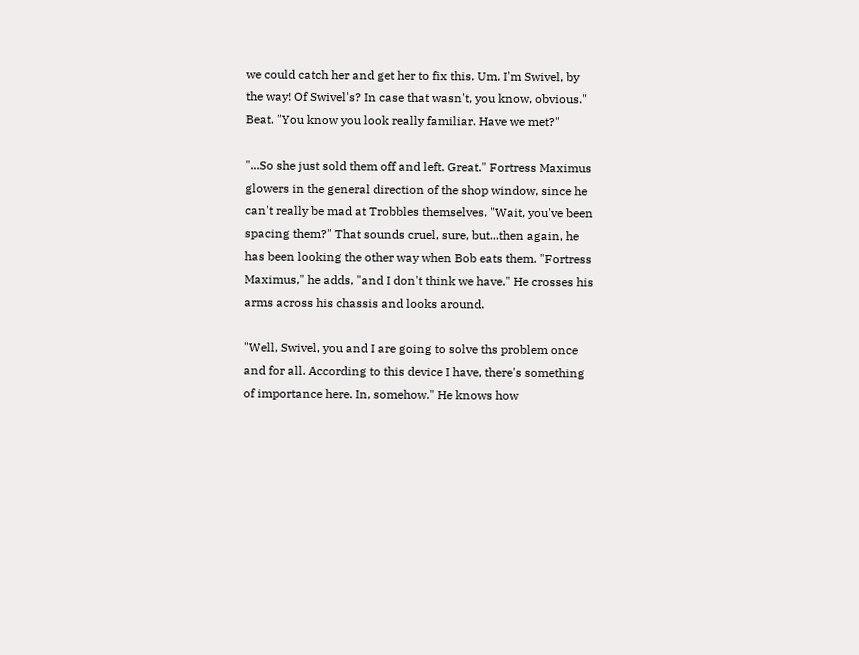we could catch her and get her to fix this. Um. I'm Swivel, by the way! Of Swivel's? In case that wasn't, you know, obvious." Beat. "You know you look really familiar. Have we met?"

"...So she just sold them off and left. Great." Fortress Maximus glowers in the general direction of the shop window, since he can't really be mad at Trobbles themselves. "Wait, you've been spacing them?" That sounds cruel, sure, but...then again, he has been looking the other way when Bob eats them. "Fortress Maximus," he adds, "and I don't think we have." He crosses his arms across his chassis and looks around.

"Well, Swivel, you and I are going to solve ths problem once and for all. According to this device I have, there's something of importance here. In, somehow." He knows how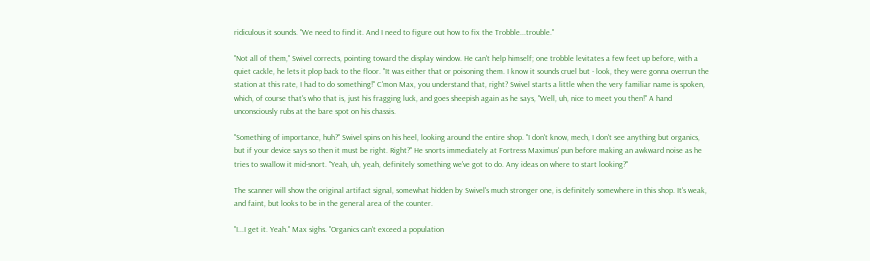ridiculous it sounds. "We need to find it. And I need to figure out how to fix the Trobble...trouble."

"Not all of them," Swivel corrects, pointing toward the display window. He can't help himself; one trobble levitates a few feet up before, with a quiet cackle, he lets it plop back to the floor. "It was either that or poisoning them. I know it sounds cruel but - look, they were gonna overrun the station at this rate, I had to do something!" C'mon Max, you understand that, right? Swivel starts a little when the very familiar name is spoken, which, of course that's who that is, just his fragging luck, and goes sheepish again as he says, "Well, uh, nice to meet you then!" A hand unconsciously rubs at the bare spot on his chassis.

"Something of importance, huh?" Swivel spins on his heel, looking around the entire shop. "I don't know, mech, I don't see anything but organics, but if your device says so then it must be right. Right?" He snorts immediately at Fortress Maximus' pun before making an awkward noise as he tries to swallow it mid-snort. "Yeah, uh, yeah, definitely something we've got to do. Any ideas on where to start looking?"

The scanner will show the original artifact signal, somewhat hidden by Swivel's much stronger one, is definitely somewhere in this shop. It's weak, and faint, but looks to be in the general area of the counter.

"I...I get it. Yeah." Max sighs. "Organics can't exceed a population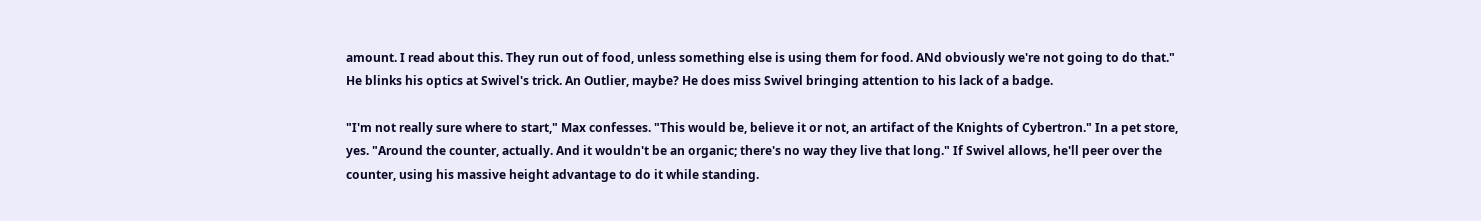amount. I read about this. They run out of food, unless something else is using them for food. ANd obviously we're not going to do that." He blinks his optics at Swivel's trick. An Outlier, maybe? He does miss Swivel bringing attention to his lack of a badge.

"I'm not really sure where to start," Max confesses. "This would be, believe it or not, an artifact of the Knights of Cybertron." In a pet store, yes. "Around the counter, actually. And it wouldn't be an organic; there's no way they live that long." If Swivel allows, he'll peer over the counter, using his massive height advantage to do it while standing.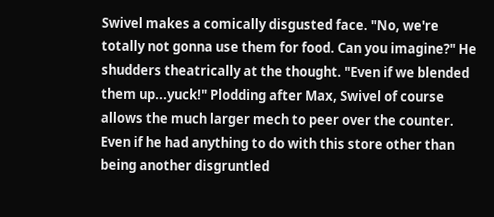Swivel makes a comically disgusted face. "No, we're totally not gonna use them for food. Can you imagine?" He shudders theatrically at the thought. "Even if we blended them up...yuck!" Plodding after Max, Swivel of course allows the much larger mech to peer over the counter. Even if he had anything to do with this store other than being another disgruntled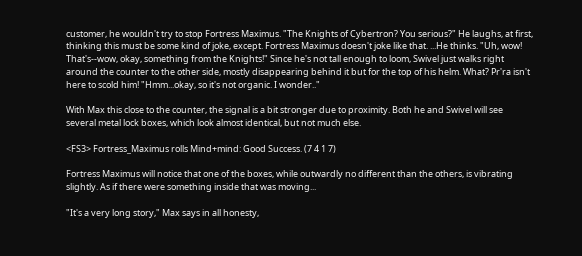customer, he wouldn't try to stop Fortress Maximus. "The Knights of Cybertron? You serious?" He laughs, at first, thinking this must be some kind of joke, except. Fortress Maximus doesn't joke like that. ...He thinks. "Uh, wow! That's--wow, okay, something from the Knights!" Since he's not tall enough to loom, Swivel just walks right around the counter to the other side, mostly disappearing behind it but for the top of his helm. What? Pr'ra isn't here to scold him! "Hmm...okay, so it's not organic. I wonder.."

With Max this close to the counter, the signal is a bit stronger due to proximity. Both he and Swivel will see several metal lock boxes, which look almost identical, but not much else.

<FS3> Fortress_Maximus rolls Mind+mind: Good Success. (7 4 1 7)

Fortress Maximus will notice that one of the boxes, while outwardly no different than the others, is vibrating slightly. As if there were something inside that was moving...

"It's a very long story," Max says in all honesty,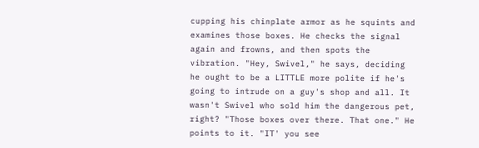cupping his chinplate armor as he squints and examines those boxes. He checks the signal again and frowns, and then spots the vibration. "Hey, Swivel," he says, deciding he ought to be a LITTLE more polite if he's going to intrude on a guy's shop and all. It wasn't Swivel who sold him the dangerous pet, right? "Those boxes over there. That one." He points to it. "IT' you see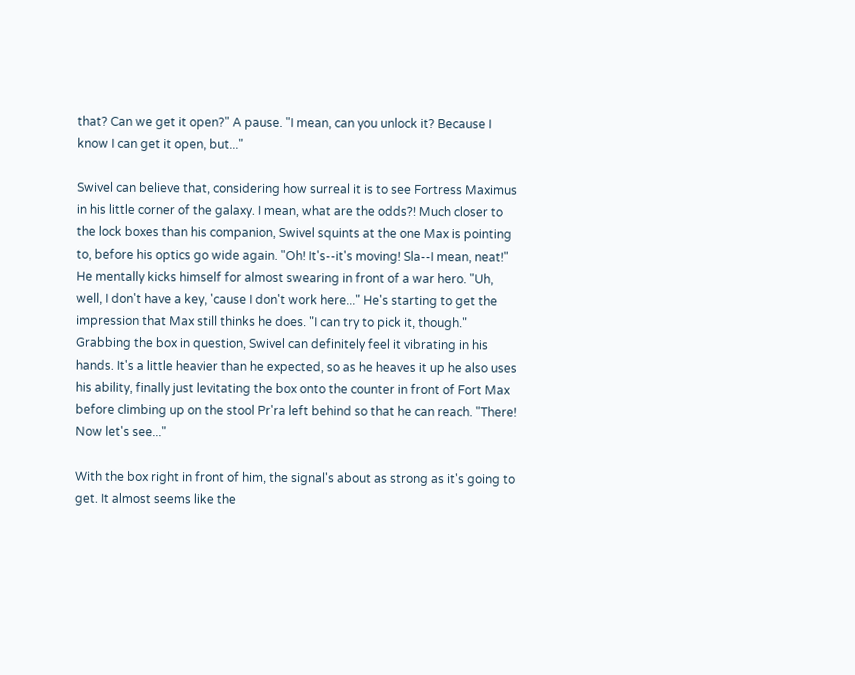that? Can we get it open?" A pause. "I mean, can you unlock it? Because I know I can get it open, but..."

Swivel can believe that, considering how surreal it is to see Fortress Maximus in his little corner of the galaxy. I mean, what are the odds?! Much closer to the lock boxes than his companion, Swivel squints at the one Max is pointing to, before his optics go wide again. "Oh! It's--it's moving! Sla--I mean, neat!" He mentally kicks himself for almost swearing in front of a war hero. "Uh, well, I don't have a key, 'cause I don't work here..." He's starting to get the impression that Max still thinks he does. "I can try to pick it, though." Grabbing the box in question, Swivel can definitely feel it vibrating in his hands. It's a little heavier than he expected, so as he heaves it up he also uses his ability, finally just levitating the box onto the counter in front of Fort Max before climbing up on the stool Pr'ra left behind so that he can reach. "There! Now let's see..."

With the box right in front of him, the signal's about as strong as it's going to get. It almost seems like the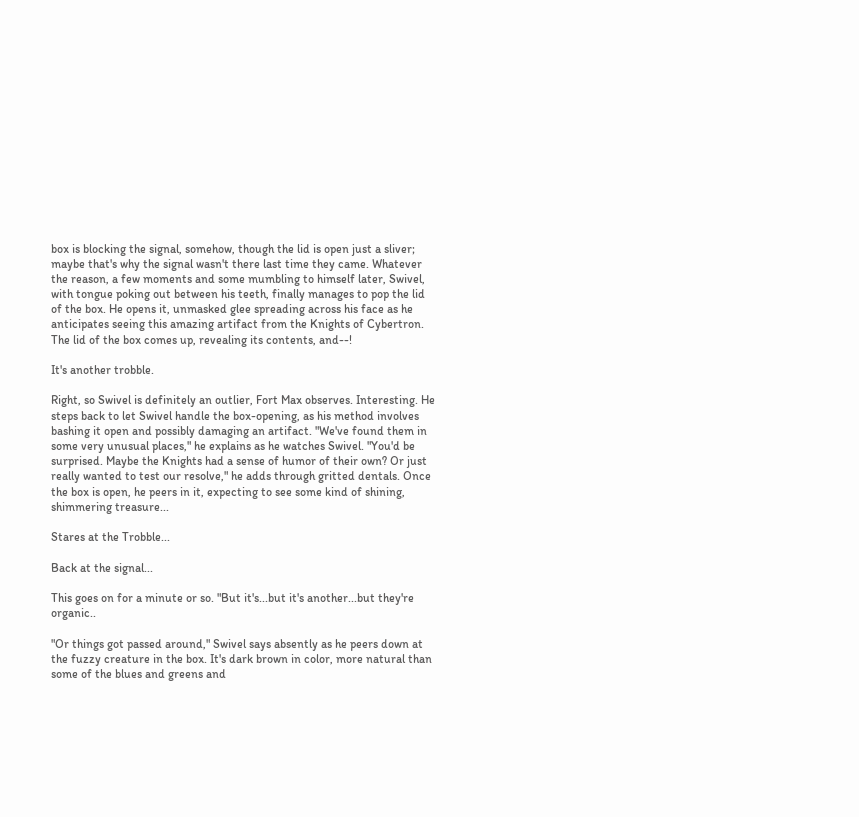box is blocking the signal, somehow, though the lid is open just a sliver; maybe that's why the signal wasn't there last time they came. Whatever the reason, a few moments and some mumbling to himself later, Swivel, with tongue poking out between his teeth, finally manages to pop the lid of the box. He opens it, unmasked glee spreading across his face as he anticipates seeing this amazing artifact from the Knights of Cybertron. The lid of the box comes up, revealing its contents, and--!

It's another trobble.

Right, so Swivel is definitely an outlier, Fort Max observes. Interesting. He steps back to let Swivel handle the box-opening, as his method involves bashing it open and possibly damaging an artifact. "We've found them in some very unusual places," he explains as he watches Swivel. "You'd be surprised. Maybe the Knights had a sense of humor of their own? Or just really wanted to test our resolve," he adds through gritted dentals. Once the box is open, he peers in it, expecting to see some kind of shining, shimmering treasure...

Stares at the Trobble...

Back at the signal...

This goes on for a minute or so. "But it's...but it's another...but they're organic..

"Or things got passed around," Swivel says absently as he peers down at the fuzzy creature in the box. It's dark brown in color, more natural than some of the blues and greens and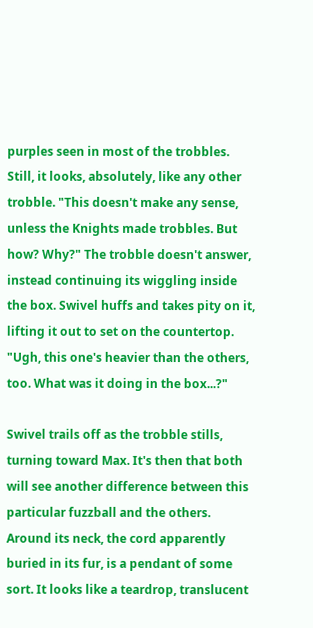purples seen in most of the trobbles. Still, it looks, absolutely, like any other trobble. "This doesn't make any sense, unless the Knights made trobbles. But how? Why?" The trobble doesn't answer, instead continuing its wiggling inside the box. Swivel huffs and takes pity on it, lifting it out to set on the countertop. "Ugh, this one's heavier than the others, too. What was it doing in the box...?"

Swivel trails off as the trobble stills, turning toward Max. It's then that both will see another difference between this particular fuzzball and the others. Around its neck, the cord apparently buried in its fur, is a pendant of some sort. It looks like a teardrop, translucent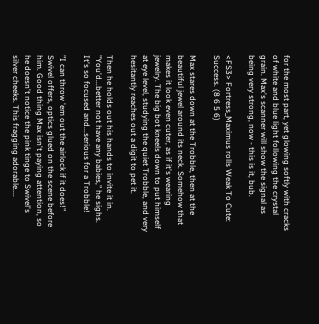for the most part, yet glowing softly with cracks of white and blue light following the crystal grain. Max's scanner will show the signal as being very strong, now - this is it, bub.

<FS3> Fortress_Maximus rolls Weak To Cute: Success. (8 6 5 6)

Max stares down at the Trobble, then at the beautiful jewel around its neck. Somehow that makes it look even cuter, as if it's wearing jewelry. The big bot kneels down to put himself at eye level, studying the quiet Trobble, and very hesitantly reaches out a digit to pet it.

Then he holds out his hands to invite it in. "You'd...better not have any babies," he sighs. It's so focused and...serious for a Trobble!

"I can throw 'em out the airlock if it does!" Swivel offers, optics glued on the scene before him. Good thing Max isn't paying attention, so he doesn't notice the pink tinge to Swivel's silver cheeks. This fragging adorable....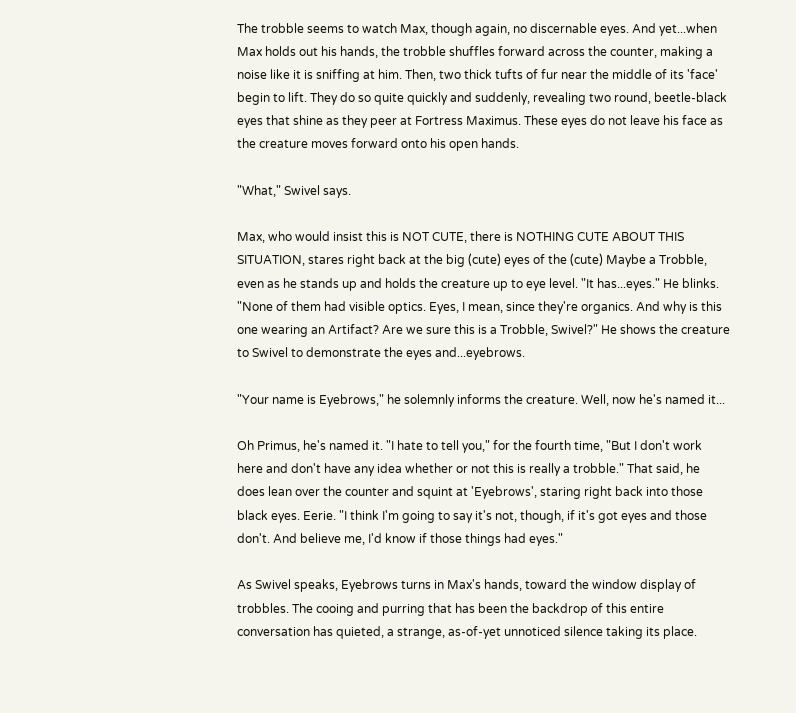The trobble seems to watch Max, though again, no discernable eyes. And yet...when Max holds out his hands, the trobble shuffles forward across the counter, making a noise like it is sniffing at him. Then, two thick tufts of fur near the middle of its 'face' begin to lift. They do so quite quickly and suddenly, revealing two round, beetle-black eyes that shine as they peer at Fortress Maximus. These eyes do not leave his face as the creature moves forward onto his open hands.

"What," Swivel says.

Max, who would insist this is NOT CUTE, there is NOTHING CUTE ABOUT THIS SITUATION, stares right back at the big (cute) eyes of the (cute) Maybe a Trobble, even as he stands up and holds the creature up to eye level. "It has...eyes." He blinks. "None of them had visible optics. Eyes, I mean, since they're organics. And why is this one wearing an Artifact? Are we sure this is a Trobble, Swivel?" He shows the creature to Swivel to demonstrate the eyes and...eyebrows.

"Your name is Eyebrows," he solemnly informs the creature. Well, now he's named it...

Oh Primus, he's named it. "I hate to tell you," for the fourth time, "But I don't work here and don't have any idea whether or not this is really a trobble." That said, he does lean over the counter and squint at 'Eyebrows', staring right back into those black eyes. Eerie. "I think I'm going to say it's not, though, if it's got eyes and those don't. And believe me, I'd know if those things had eyes."

As Swivel speaks, Eyebrows turns in Max's hands, toward the window display of trobbles. The cooing and purring that has been the backdrop of this entire conversation has quieted, a strange, as-of-yet unnoticed silence taking its place.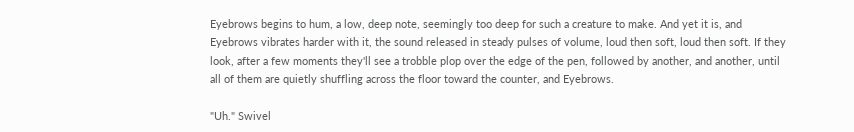Eyebrows begins to hum, a low, deep note, seemingly too deep for such a creature to make. And yet it is, and Eyebrows vibrates harder with it, the sound released in steady pulses of volume, loud then soft, loud then soft. If they look, after a few moments they'll see a trobble plop over the edge of the pen, followed by another, and another, until all of them are quietly shuffling across the floor toward the counter, and Eyebrows.

"Uh." Swivel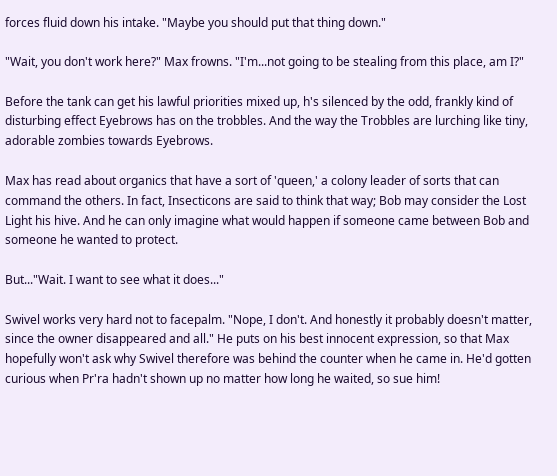forces fluid down his intake. "Maybe you should put that thing down."

"Wait, you don't work here?" Max frowns. "I'm...not going to be stealing from this place, am I?"

Before the tank can get his lawful priorities mixed up, h's silenced by the odd, frankly kind of disturbing effect Eyebrows has on the trobbles. And the way the Trobbles are lurching like tiny, adorable zombies towards Eyebrows.

Max has read about organics that have a sort of 'queen,' a colony leader of sorts that can command the others. In fact, Insecticons are said to think that way; Bob may consider the Lost Light his hive. And he can only imagine what would happen if someone came between Bob and someone he wanted to protect.

But..."Wait. I want to see what it does..."

Swivel works very hard not to facepalm. "Nope, I don't. And honestly it probably doesn't matter, since the owner disappeared and all." He puts on his best innocent expression, so that Max hopefully won't ask why Swivel therefore was behind the counter when he came in. He'd gotten curious when Pr'ra hadn't shown up no matter how long he waited, so sue him!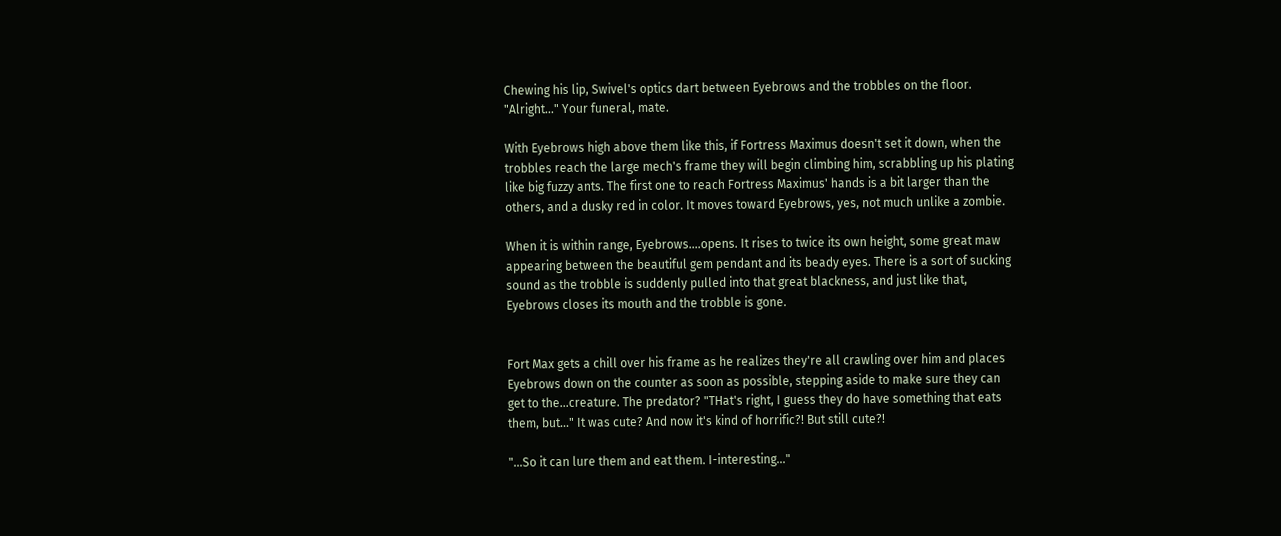Chewing his lip, Swivel's optics dart between Eyebrows and the trobbles on the floor. "Alright..." Your funeral, mate.

With Eyebrows high above them like this, if Fortress Maximus doesn't set it down, when the trobbles reach the large mech's frame they will begin climbing him, scrabbling up his plating like big fuzzy ants. The first one to reach Fortress Maximus' hands is a bit larger than the others, and a dusky red in color. It moves toward Eyebrows, yes, not much unlike a zombie.

When it is within range, Eyebrows....opens. It rises to twice its own height, some great maw appearing between the beautiful gem pendant and its beady eyes. There is a sort of sucking sound as the trobble is suddenly pulled into that great blackness, and just like that, Eyebrows closes its mouth and the trobble is gone.


Fort Max gets a chill over his frame as he realizes they're all crawling over him and places Eyebrows down on the counter as soon as possible, stepping aside to make sure they can get to the...creature. The predator? "THat's right, I guess they do have something that eats them, but..." It was cute? And now it's kind of horrific?! But still cute?!

"...So it can lure them and eat them. I-interesting..."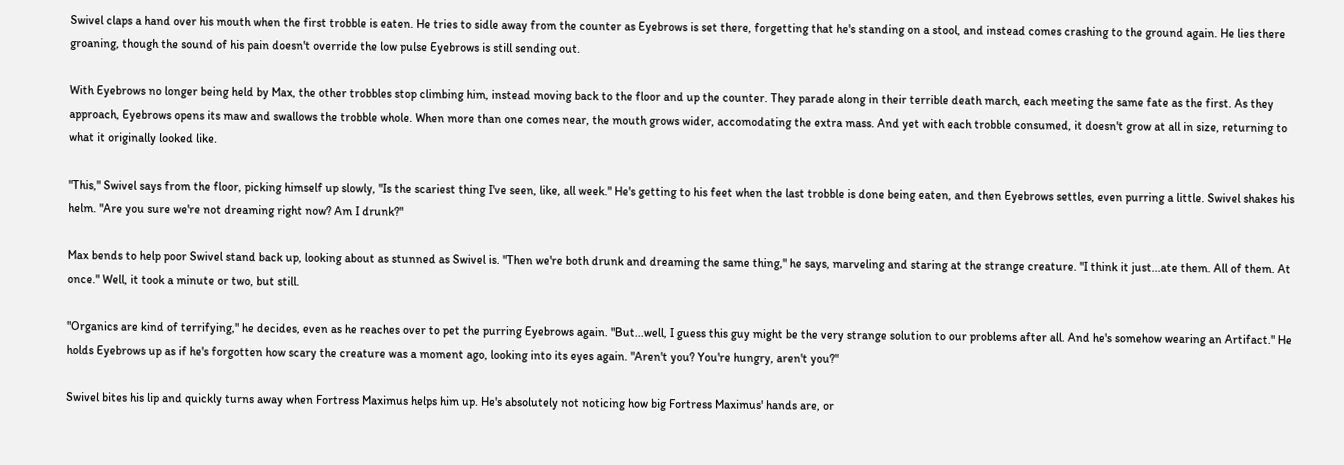Swivel claps a hand over his mouth when the first trobble is eaten. He tries to sidle away from the counter as Eyebrows is set there, forgetting that he's standing on a stool, and instead comes crashing to the ground again. He lies there groaning, though the sound of his pain doesn't override the low pulse Eyebrows is still sending out.

With Eyebrows no longer being held by Max, the other trobbles stop climbing him, instead moving back to the floor and up the counter. They parade along in their terrible death march, each meeting the same fate as the first. As they approach, Eyebrows opens its maw and swallows the trobble whole. When more than one comes near, the mouth grows wider, accomodating the extra mass. And yet with each trobble consumed, it doesn't grow at all in size, returning to what it originally looked like.

"This," Swivel says from the floor, picking himself up slowly, "Is the scariest thing I've seen, like, all week." He's getting to his feet when the last trobble is done being eaten, and then Eyebrows settles, even purring a little. Swivel shakes his helm. "Are you sure we're not dreaming right now? Am I drunk?"

Max bends to help poor Swivel stand back up, looking about as stunned as Swivel is. "Then we're both drunk and dreaming the same thing," he says, marveling and staring at the strange creature. "I think it just...ate them. All of them. At once." Well, it took a minute or two, but still.

"Organics are kind of terrifying," he decides, even as he reaches over to pet the purring Eyebrows again. "But...well, I guess this guy might be the very strange solution to our problems after all. And he's somehow wearing an Artifact." He holds Eyebrows up as if he's forgotten how scary the creature was a moment ago, looking into its eyes again. "Aren't you? You're hungry, aren't you?"

Swivel bites his lip and quickly turns away when Fortress Maximus helps him up. He's absolutely not noticing how big Fortress Maximus' hands are, or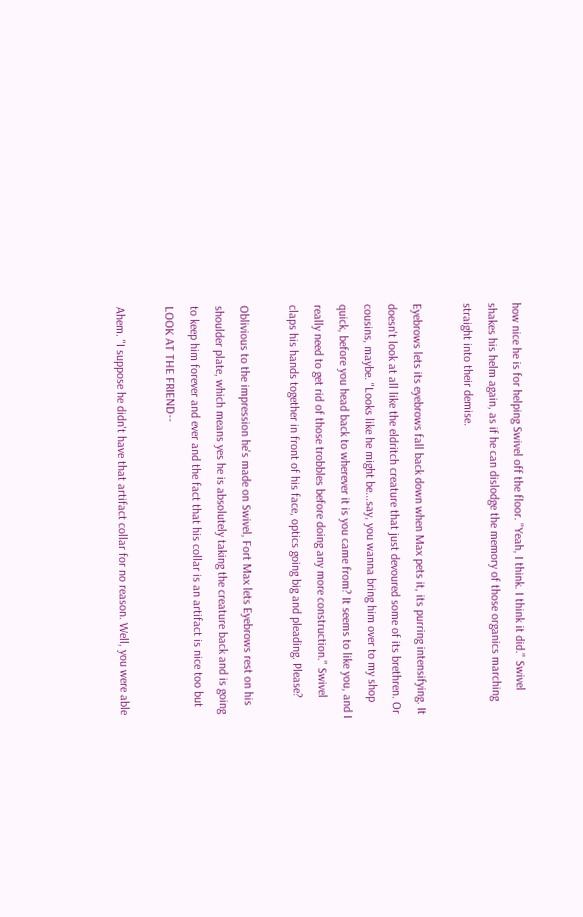how nice he is for helping Swivel off the floor. "Yeah, I think. I think it did." Swivel shakes his helm again, as if he can dislodge the memory of those organics marching straight into their demise.

Eyebrows lets its eyebrows fall back down when Max pets it, its purring intensifying. It doesn't look at all like the eldritch creature that just devoured some of its brethren. Or cousins, maybe. "Looks like he might be...say, you wanna bring him over to my shop quick, before you head back to wherever it is you came from? It seems to like you, and I really need to get rid of those trobbles before doing any more construction." Swivel claps his hands together in front of his face, optics going big and pleading. Please?

Oblivious to the impression he's made on Swivel, Fort Max lets Eyebrows rest on his shoulder plate, which means yes he is absolutely taking the creature back and is going to keep him forever and ever and the fact that his collar is an artifact is nice too but LOOK AT THE FRIEND--

Ahem. "I suppose he didn't have that artifact collar for no reason. Well, you were able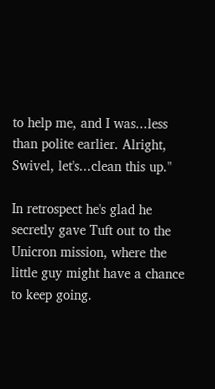to help me, and I was...less than polite earlier. Alright, Swivel, let's...clean this up."

In retrospect he's glad he secretly gave Tuft out to the Unicron mission, where the little guy might have a chance to keep going.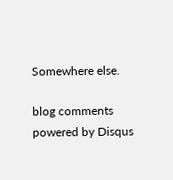Somewhere else.

blog comments powered by Disqus